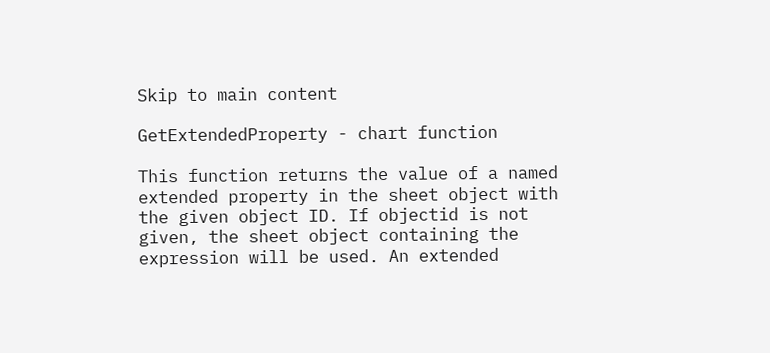Skip to main content

GetExtendedProperty - chart function

This function returns the value of a named extended property in the sheet object with the given object ID. If objectid is not given, the sheet object containing the expression will be used. An extended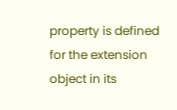property is defined for the extension object in its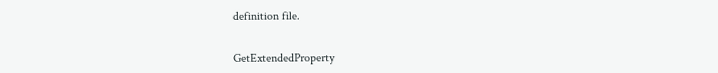definition file.


GetExtendedProperty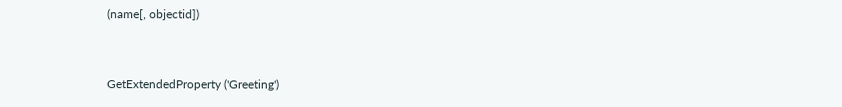(name[, objectid])


GetExtendedProperty ('Greeting')